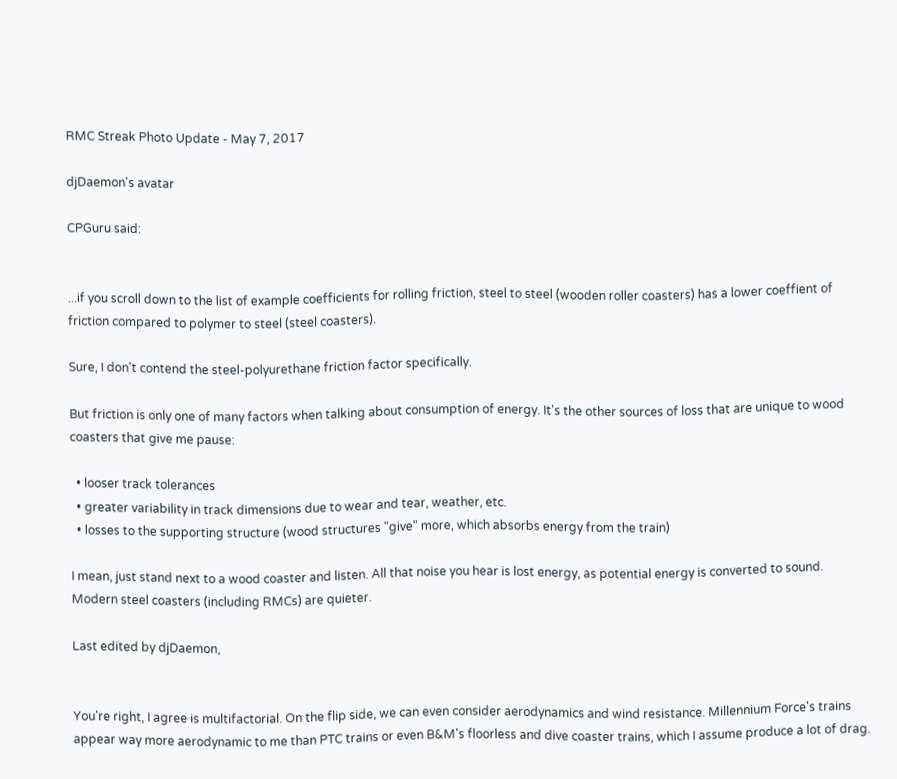RMC Streak Photo Update - May 7, 2017

djDaemon's avatar

CPGuru said:


...if you scroll down to the list of example coefficients for rolling friction, steel to steel (wooden roller coasters) has a lower coeffient of friction compared to polymer to steel (steel coasters).

Sure, I don't contend the steel-polyurethane friction factor specifically.

But friction is only one of many factors when talking about consumption of energy. It's the other sources of loss that are unique to wood coasters that give me pause:

  • looser track tolerances
  • greater variability in track dimensions due to wear and tear, weather, etc.
  • losses to the supporting structure (wood structures "give" more, which absorbs energy from the train)

I mean, just stand next to a wood coaster and listen. All that noise you hear is lost energy, as potential energy is converted to sound. Modern steel coasters (including RMCs) are quieter.

Last edited by djDaemon,


You're right, I agree is multifactorial. On the flip side, we can even consider aerodynamics and wind resistance. Millennium Force's trains appear way more aerodynamic to me than PTC trains or even B&M's floorless and dive coaster trains, which I assume produce a lot of drag.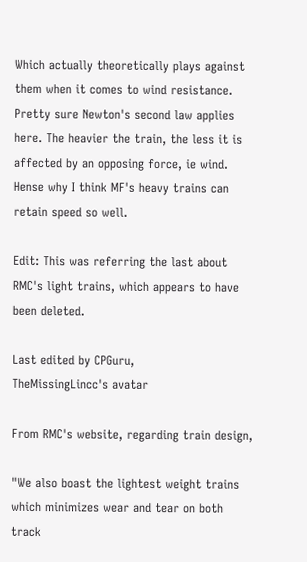Which actually theoretically plays against them when it comes to wind resistance. Pretty sure Newton's second law applies here. The heavier the train, the less it is affected by an opposing force, ie wind. Hense why I think MF's heavy trains can retain speed so well.

Edit: This was referring the last about RMC's light trains, which appears to have been deleted.

Last edited by CPGuru,
TheMissingLincc's avatar

From RMC's website, regarding train design,

"We also boast the lightest weight trains which minimizes wear and tear on both track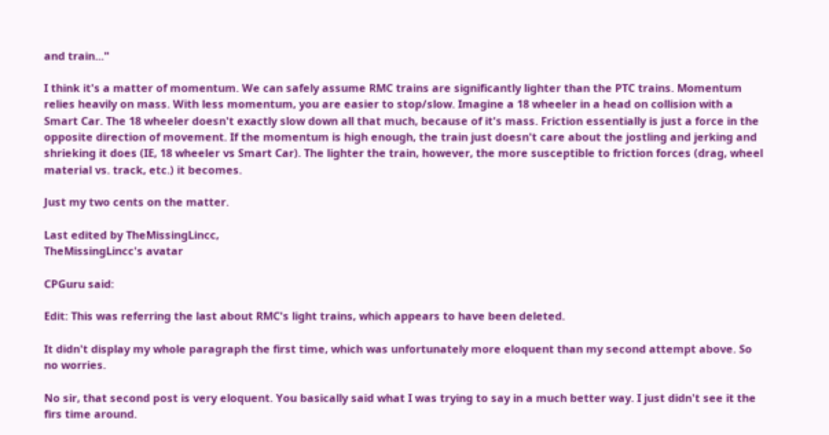and train..."

I think it's a matter of momentum. We can safely assume RMC trains are significantly lighter than the PTC trains. Momentum relies heavily on mass. With less momentum, you are easier to stop/slow. Imagine a 18 wheeler in a head on collision with a Smart Car. The 18 wheeler doesn't exactly slow down all that much, because of it's mass. Friction essentially is just a force in the opposite direction of movement. If the momentum is high enough, the train just doesn't care about the jostling and jerking and shrieking it does (IE, 18 wheeler vs Smart Car). The lighter the train, however, the more susceptible to friction forces (drag, wheel material vs. track, etc.) it becomes.

Just my two cents on the matter.

Last edited by TheMissingLincc,
TheMissingLincc's avatar

CPGuru said:

Edit: This was referring the last about RMC's light trains, which appears to have been deleted.

It didn't display my whole paragraph the first time, which was unfortunately more eloquent than my second attempt above. So no worries.

No sir, that second post is very eloquent. You basically said what I was trying to say in a much better way. I just didn't see it the firs time around.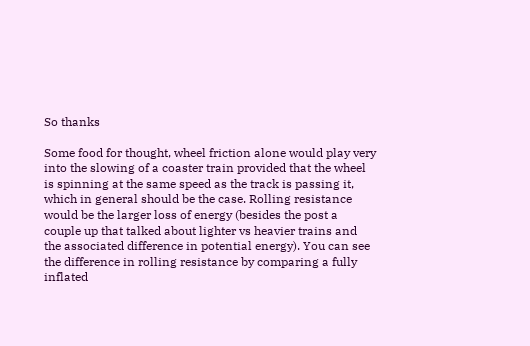So thanks

Some food for thought, wheel friction alone would play very into the slowing of a coaster train provided that the wheel is spinning at the same speed as the track is passing it, which in general should be the case. Rolling resistance would be the larger loss of energy (besides the post a couple up that talked about lighter vs heavier trains and the associated difference in potential energy). You can see the difference in rolling resistance by comparing a fully inflated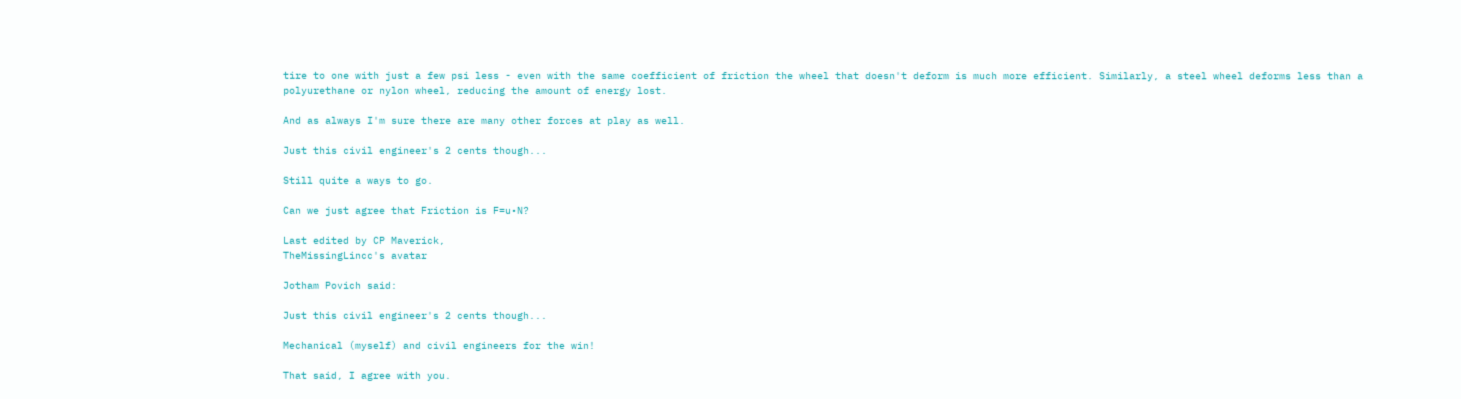tire to one with just a few psi less - even with the same coefficient of friction the wheel that doesn't deform is much more efficient. Similarly, a steel wheel deforms less than a polyurethane or nylon wheel, reducing the amount of energy lost.

And as always I'm sure there are many other forces at play as well.

Just this civil engineer's 2 cents though...

Still quite a ways to go.

Can we just agree that Friction is F=u•N?

Last edited by CP Maverick,
TheMissingLincc's avatar

Jotham Povich said:

Just this civil engineer's 2 cents though...

Mechanical (myself) and civil engineers for the win!

That said, I agree with you.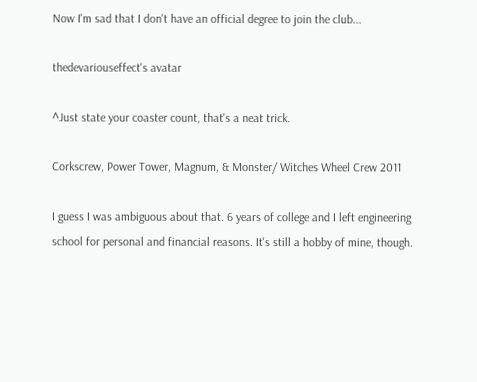Now I'm sad that I don't have an official degree to join the club...

thedevariouseffect's avatar

^Just state your coaster count, that's a neat trick.

Corkscrew, Power Tower, Magnum, & Monster/ Witches Wheel Crew 2011

I guess I was ambiguous about that. 6 years of college and I left engineering school for personal and financial reasons. It's still a hobby of mine, though.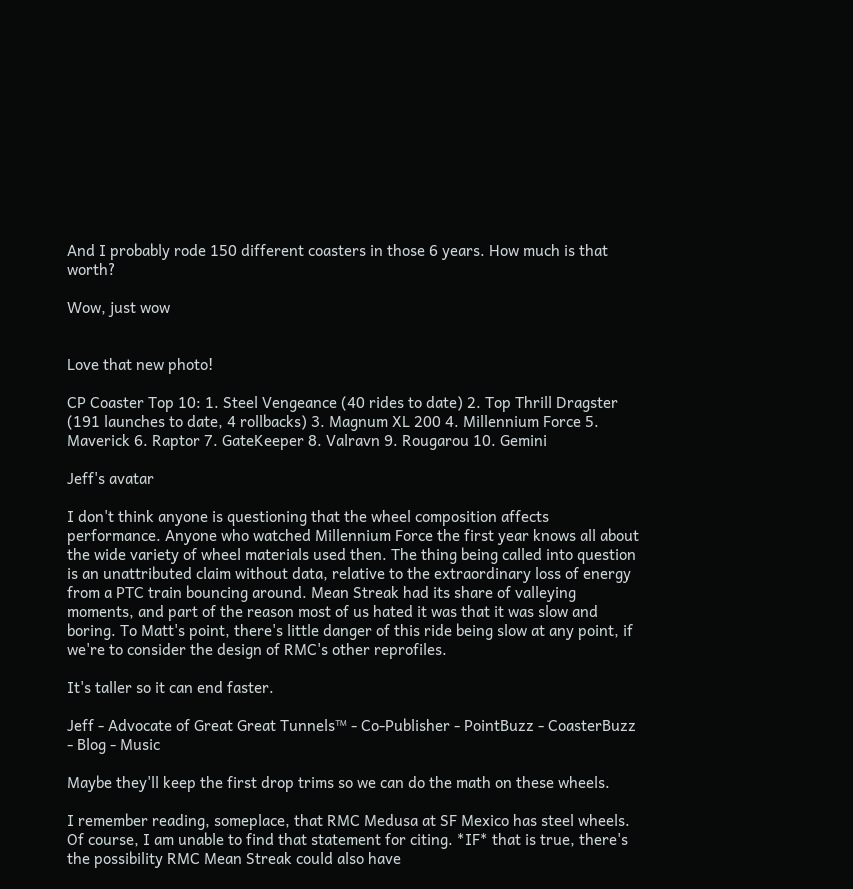And I probably rode 150 different coasters in those 6 years. How much is that worth?

Wow, just wow


Love that new photo!

CP Coaster Top 10: 1. Steel Vengeance (40 rides to date) 2. Top Thrill Dragster (191 launches to date, 4 rollbacks) 3. Magnum XL 200 4. Millennium Force 5. Maverick 6. Raptor 7. GateKeeper 8. Valravn 9. Rougarou 10. Gemini

Jeff's avatar

I don't think anyone is questioning that the wheel composition affects performance. Anyone who watched Millennium Force the first year knows all about the wide variety of wheel materials used then. The thing being called into question is an unattributed claim without data, relative to the extraordinary loss of energy from a PTC train bouncing around. Mean Streak had its share of valleying moments, and part of the reason most of us hated it was that it was slow and boring. To Matt's point, there's little danger of this ride being slow at any point, if we're to consider the design of RMC's other reprofiles.

It's taller so it can end faster.

Jeff - Advocate of Great Great Tunnels™ - Co-Publisher - PointBuzz - CoasterBuzz - Blog - Music

Maybe they'll keep the first drop trims so we can do the math on these wheels.

I remember reading, someplace, that RMC Medusa at SF Mexico has steel wheels. Of course, I am unable to find that statement for citing. *IF* that is true, there's the possibility RMC Mean Streak could also have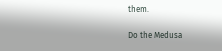them.

Do the Medusa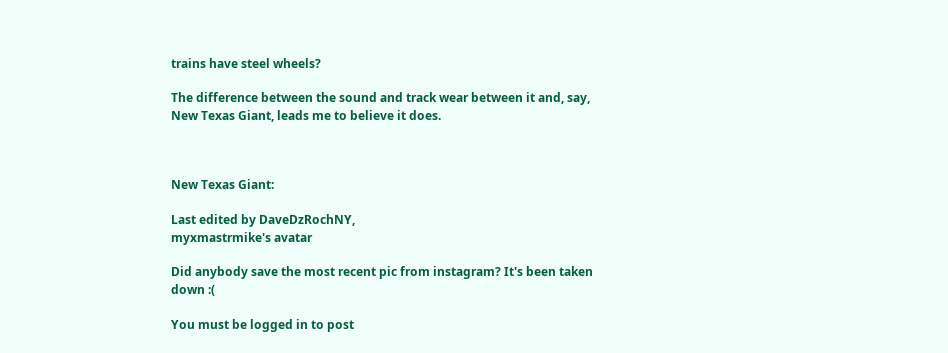trains have steel wheels?

The difference between the sound and track wear between it and, say, New Texas Giant, leads me to believe it does.



New Texas Giant:

Last edited by DaveDzRochNY,
myxmastrmike's avatar

Did anybody save the most recent pic from instagram? It's been taken down :(

You must be logged in to post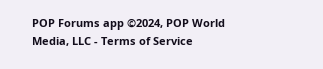POP Forums app ©2024, POP World Media, LLC - Terms of Service